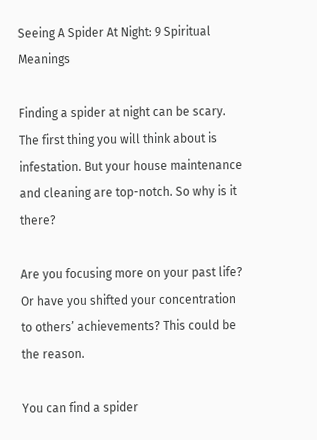Seeing A Spider At Night: 9 Spiritual Meanings

Finding a spider at night can be scary. The first thing you will think about is infestation. But your house maintenance and cleaning are top-notch. So why is it there?

Are you focusing more on your past life? Or have you shifted your concentration to others’ achievements? This could be the reason.

You can find a spider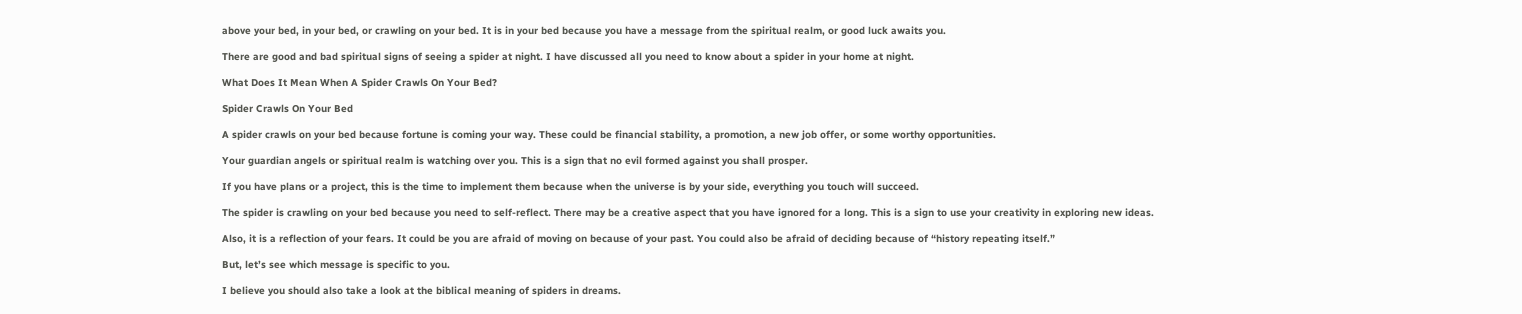above your bed, in your bed, or crawling on your bed. It is in your bed because you have a message from the spiritual realm, or good luck awaits you.

There are good and bad spiritual signs of seeing a spider at night. I have discussed all you need to know about a spider in your home at night.

What Does It Mean When A Spider Crawls On Your Bed?

Spider Crawls On Your Bed

A spider crawls on your bed because fortune is coming your way. These could be financial stability, a promotion, a new job offer, or some worthy opportunities.

Your guardian angels or spiritual realm is watching over you. This is a sign that no evil formed against you shall prosper.

If you have plans or a project, this is the time to implement them because when the universe is by your side, everything you touch will succeed.

The spider is crawling on your bed because you need to self-reflect. There may be a creative aspect that you have ignored for a long. This is a sign to use your creativity in exploring new ideas.

Also, it is a reflection of your fears. It could be you are afraid of moving on because of your past. You could also be afraid of deciding because of “history repeating itself.”

But, let’s see which message is specific to you.

I believe you should also take a look at the biblical meaning of spiders in dreams.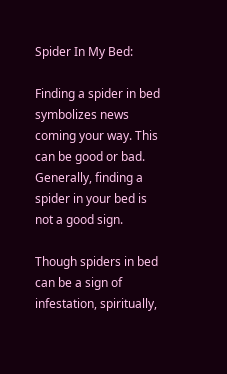Spider In My Bed:

Finding a spider in bed symbolizes news coming your way. This can be good or bad. Generally, finding a spider in your bed is not a good sign.

Though spiders in bed can be a sign of infestation, spiritually,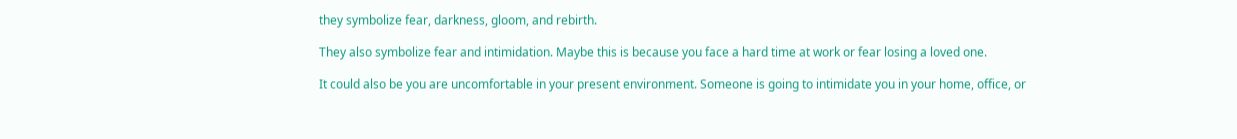they symbolize fear, darkness, gloom, and rebirth.

They also symbolize fear and intimidation. Maybe this is because you face a hard time at work or fear losing a loved one.

It could also be you are uncomfortable in your present environment. Someone is going to intimidate you in your home, office, or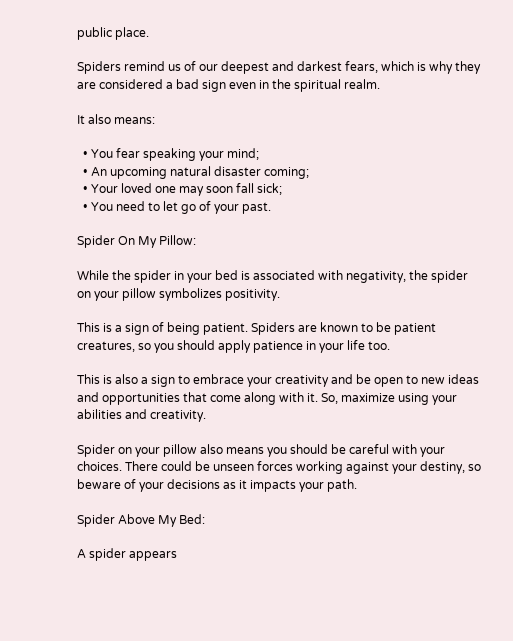public place.

Spiders remind us of our deepest and darkest fears, which is why they are considered a bad sign even in the spiritual realm.

It also means:

  • You fear speaking your mind;
  • An upcoming natural disaster coming;
  • Your loved one may soon fall sick;
  • You need to let go of your past.

Spider On My Pillow:

While the spider in your bed is associated with negativity, the spider on your pillow symbolizes positivity.

This is a sign of being patient. Spiders are known to be patient creatures, so you should apply patience in your life too.

This is also a sign to embrace your creativity and be open to new ideas and opportunities that come along with it. So, maximize using your abilities and creativity.

Spider on your pillow also means you should be careful with your choices. There could be unseen forces working against your destiny, so beware of your decisions as it impacts your path.

Spider Above My Bed:

A spider appears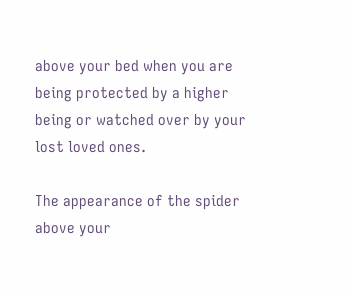above your bed when you are being protected by a higher being or watched over by your lost loved ones.

The appearance of the spider above your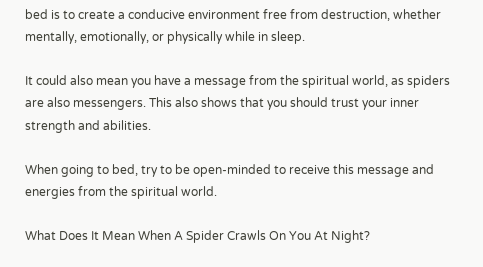bed is to create a conducive environment free from destruction, whether mentally, emotionally, or physically while in sleep.

It could also mean you have a message from the spiritual world, as spiders are also messengers. This also shows that you should trust your inner strength and abilities.

When going to bed, try to be open-minded to receive this message and energies from the spiritual world.

What Does It Mean When A Spider Crawls On You At Night?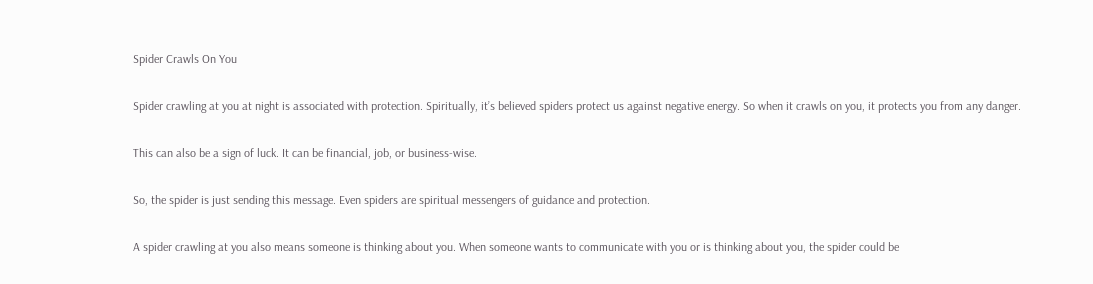Spider Crawls On You

Spider crawling at you at night is associated with protection. Spiritually, it’s believed spiders protect us against negative energy. So when it crawls on you, it protects you from any danger.

This can also be a sign of luck. It can be financial, job, or business-wise.

So, the spider is just sending this message. Even spiders are spiritual messengers of guidance and protection.

A spider crawling at you also means someone is thinking about you. When someone wants to communicate with you or is thinking about you, the spider could be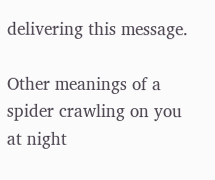delivering this message.

Other meanings of a spider crawling on you at night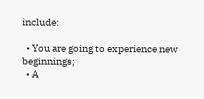include:

  • You are going to experience new beginnings;
  • A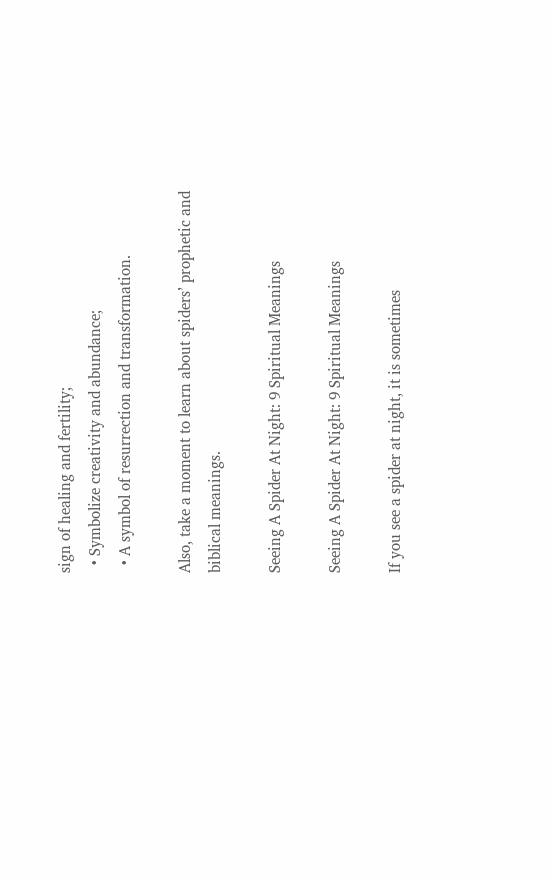sign of healing and fertility;
  • Symbolize creativity and abundance;
  • A symbol of resurrection and transformation.

Also, take a moment to learn about spiders’ prophetic and biblical meanings.

Seeing A Spider At Night: 9 Spiritual Meanings

Seeing A Spider At Night: 9 Spiritual Meanings

If you see a spider at night, it is sometimes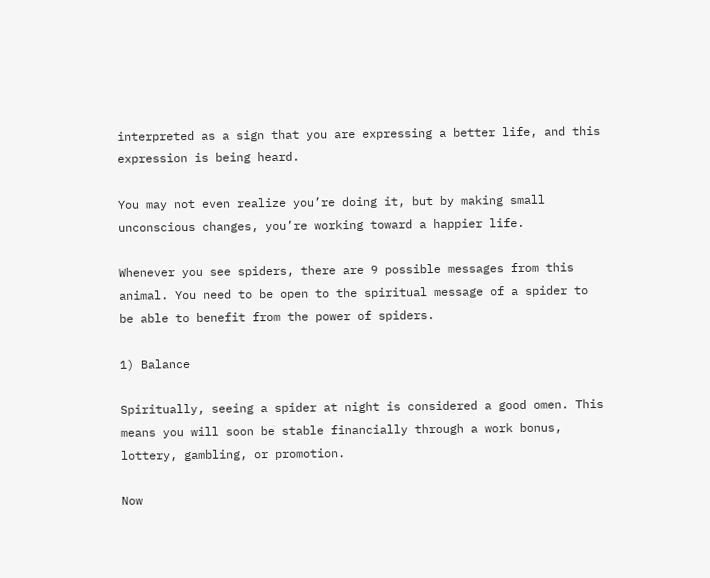interpreted as a sign that you are expressing a better life, and this expression is being heard.

You may not even realize you’re doing it, but by making small unconscious changes, you’re working toward a happier life.

Whenever you see spiders, there are 9 possible messages from this animal. You need to be open to the spiritual message of a spider to be able to benefit from the power of spiders.

1) Balance

Spiritually, seeing a spider at night is considered a good omen. This means you will soon be stable financially through a work bonus, lottery, gambling, or promotion.

Now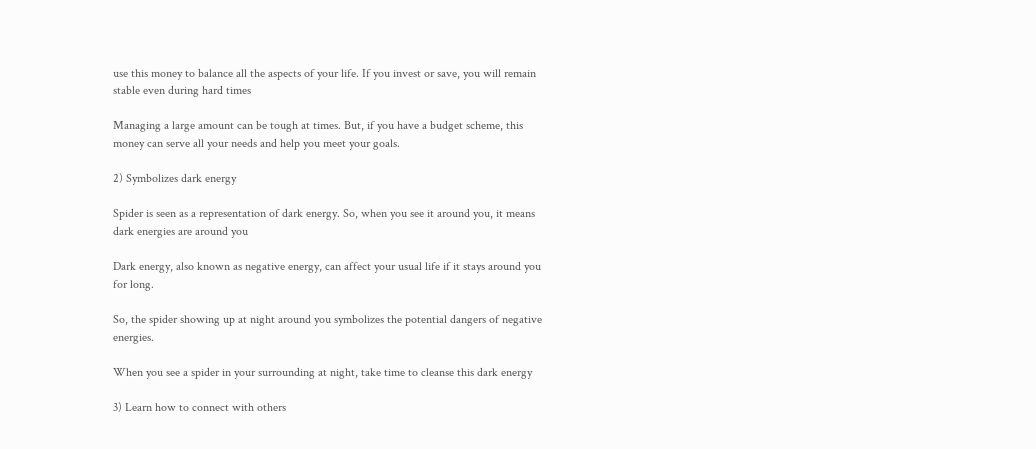use this money to balance all the aspects of your life. If you invest or save, you will remain stable even during hard times

Managing a large amount can be tough at times. But, if you have a budget scheme, this money can serve all your needs and help you meet your goals.

2) Symbolizes dark energy

Spider is seen as a representation of dark energy. So, when you see it around you, it means dark energies are around you

Dark energy, also known as negative energy, can affect your usual life if it stays around you for long.

So, the spider showing up at night around you symbolizes the potential dangers of negative energies.

When you see a spider in your surrounding at night, take time to cleanse this dark energy

3) Learn how to connect with others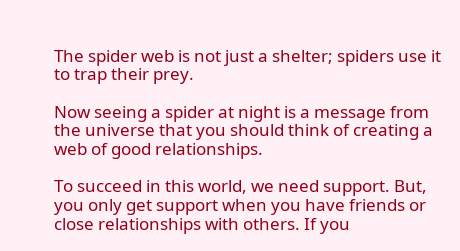The spider web is not just a shelter; spiders use it to trap their prey.

Now seeing a spider at night is a message from the universe that you should think of creating a web of good relationships.

To succeed in this world, we need support. But, you only get support when you have friends or close relationships with others. If you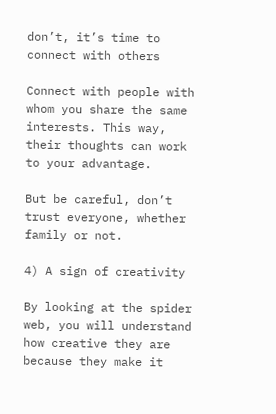don’t, it’s time to connect with others

Connect with people with whom you share the same interests. This way, their thoughts can work to your advantage.

But be careful, don’t trust everyone, whether family or not.

4) A sign of creativity

By looking at the spider web, you will understand how creative they are because they make it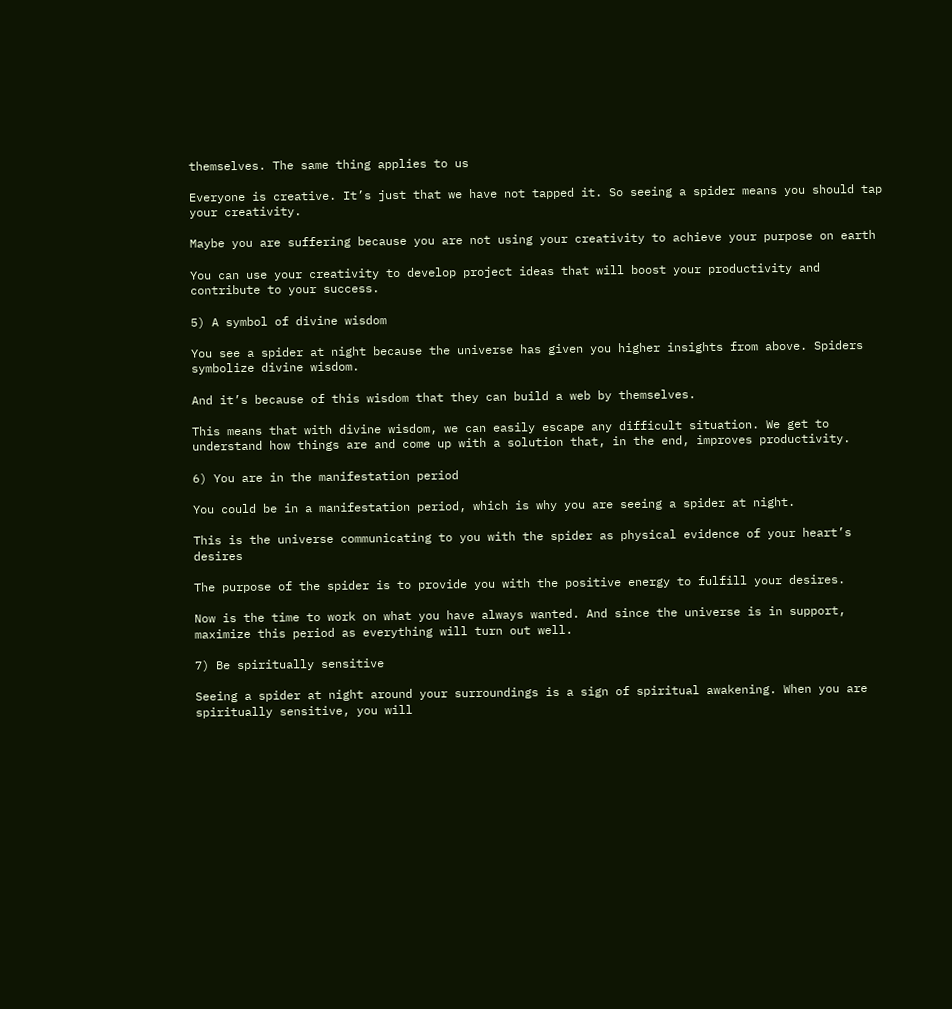themselves. The same thing applies to us

Everyone is creative. It’s just that we have not tapped it. So seeing a spider means you should tap your creativity.

Maybe you are suffering because you are not using your creativity to achieve your purpose on earth

You can use your creativity to develop project ideas that will boost your productivity and contribute to your success.

5) A symbol of divine wisdom

You see a spider at night because the universe has given you higher insights from above. Spiders symbolize divine wisdom.

And it’s because of this wisdom that they can build a web by themselves.

This means that with divine wisdom, we can easily escape any difficult situation. We get to understand how things are and come up with a solution that, in the end, improves productivity.

6) You are in the manifestation period

You could be in a manifestation period, which is why you are seeing a spider at night.

This is the universe communicating to you with the spider as physical evidence of your heart’s desires

The purpose of the spider is to provide you with the positive energy to fulfill your desires.

Now is the time to work on what you have always wanted. And since the universe is in support, maximize this period as everything will turn out well.

7) Be spiritually sensitive

Seeing a spider at night around your surroundings is a sign of spiritual awakening. When you are spiritually sensitive, you will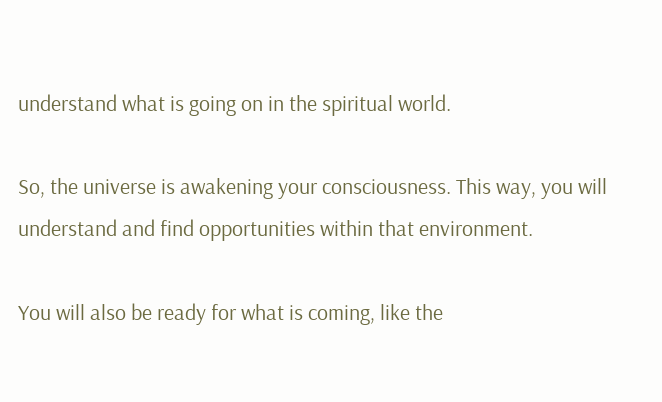understand what is going on in the spiritual world.

So, the universe is awakening your consciousness. This way, you will understand and find opportunities within that environment.

You will also be ready for what is coming, like the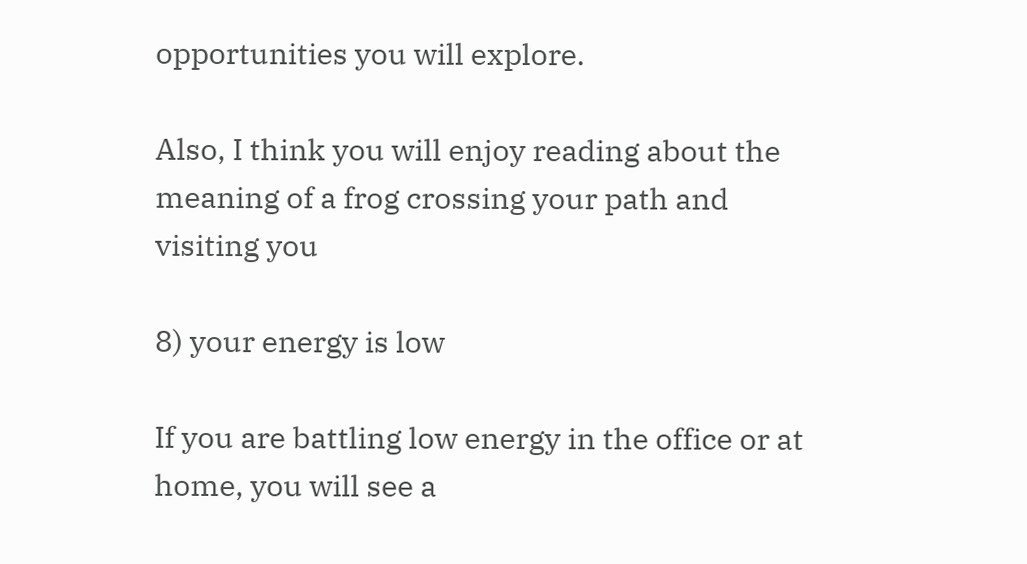opportunities you will explore.

Also, I think you will enjoy reading about the meaning of a frog crossing your path and visiting you

8) your energy is low

If you are battling low energy in the office or at home, you will see a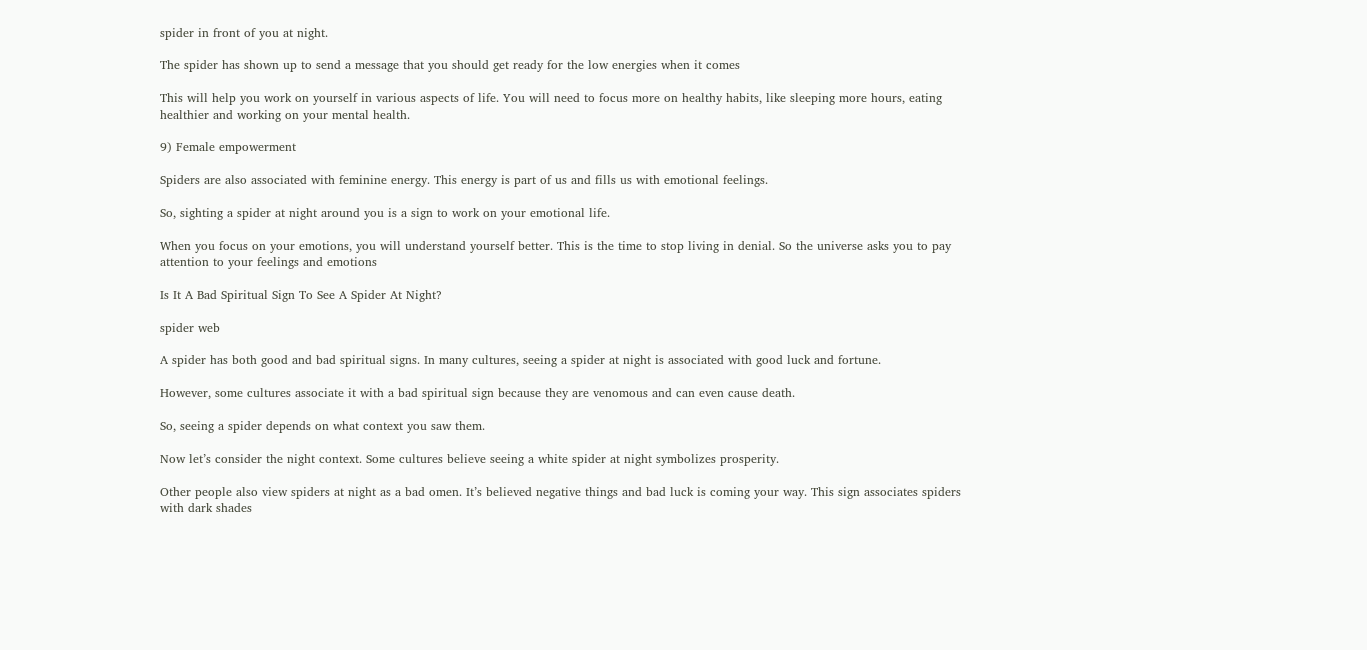spider in front of you at night.

The spider has shown up to send a message that you should get ready for the low energies when it comes

This will help you work on yourself in various aspects of life. You will need to focus more on healthy habits, like sleeping more hours, eating healthier and working on your mental health.

9) Female empowerment

Spiders are also associated with feminine energy. This energy is part of us and fills us with emotional feelings.

So, sighting a spider at night around you is a sign to work on your emotional life.

When you focus on your emotions, you will understand yourself better. This is the time to stop living in denial. So the universe asks you to pay attention to your feelings and emotions

Is It A Bad Spiritual Sign To See A Spider At Night?

spider web

A spider has both good and bad spiritual signs. In many cultures, seeing a spider at night is associated with good luck and fortune.

However, some cultures associate it with a bad spiritual sign because they are venomous and can even cause death.

So, seeing a spider depends on what context you saw them.

Now let’s consider the night context. Some cultures believe seeing a white spider at night symbolizes prosperity.

Other people also view spiders at night as a bad omen. It’s believed negative things and bad luck is coming your way. This sign associates spiders with dark shades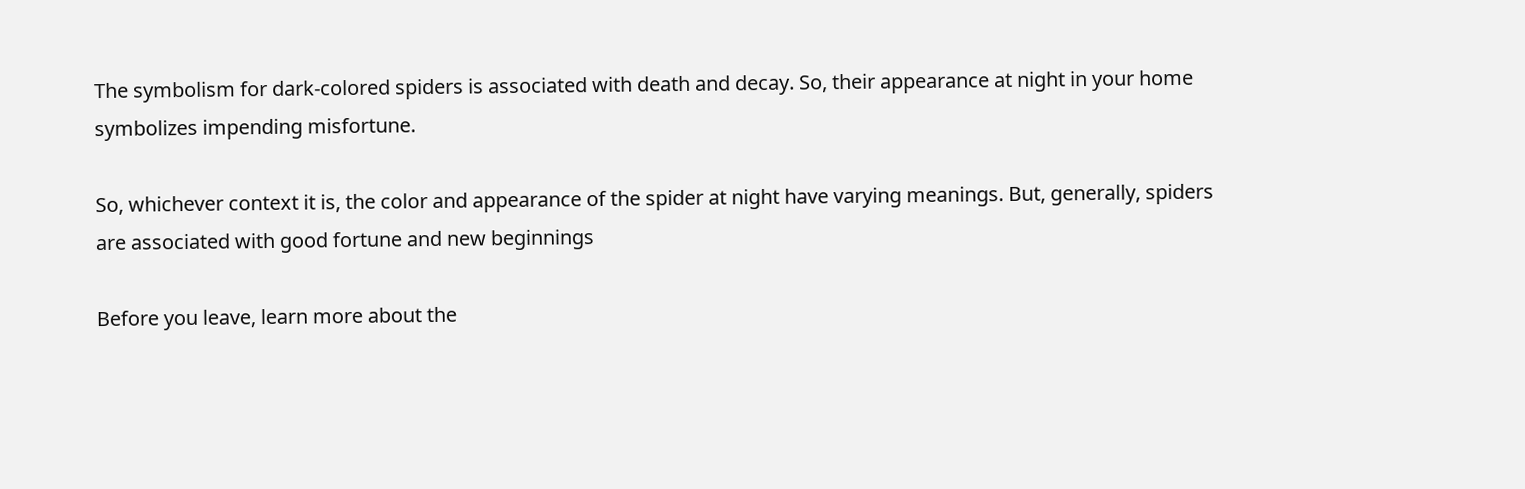The symbolism for dark-colored spiders is associated with death and decay. So, their appearance at night in your home symbolizes impending misfortune.

So, whichever context it is, the color and appearance of the spider at night have varying meanings. But, generally, spiders are associated with good fortune and new beginnings

Before you leave, learn more about the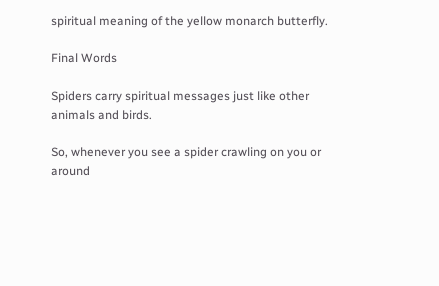spiritual meaning of the yellow monarch butterfly.

Final Words

Spiders carry spiritual messages just like other animals and birds.

So, whenever you see a spider crawling on you or around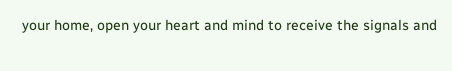your home, open your heart and mind to receive the signals and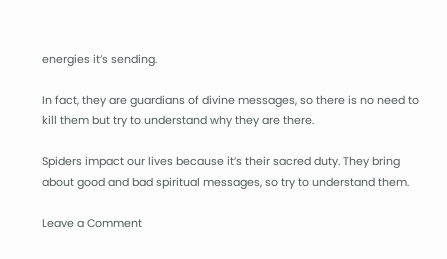energies it’s sending.

In fact, they are guardians of divine messages, so there is no need to kill them but try to understand why they are there.

Spiders impact our lives because it’s their sacred duty. They bring about good and bad spiritual messages, so try to understand them.

Leave a Comment